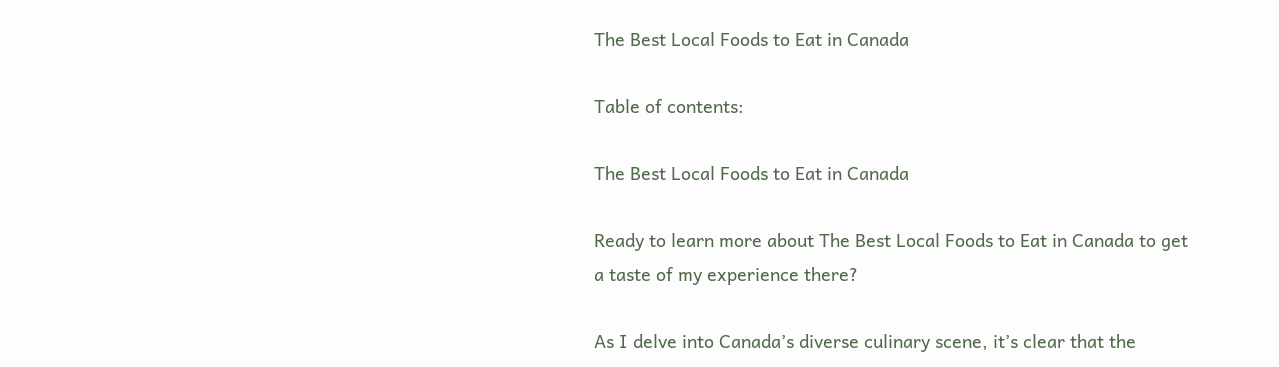The Best Local Foods to Eat in Canada

Table of contents:

The Best Local Foods to Eat in Canada

Ready to learn more about The Best Local Foods to Eat in Canada to get a taste of my experience there?

As I delve into Canada’s diverse culinary scene, it’s clear that the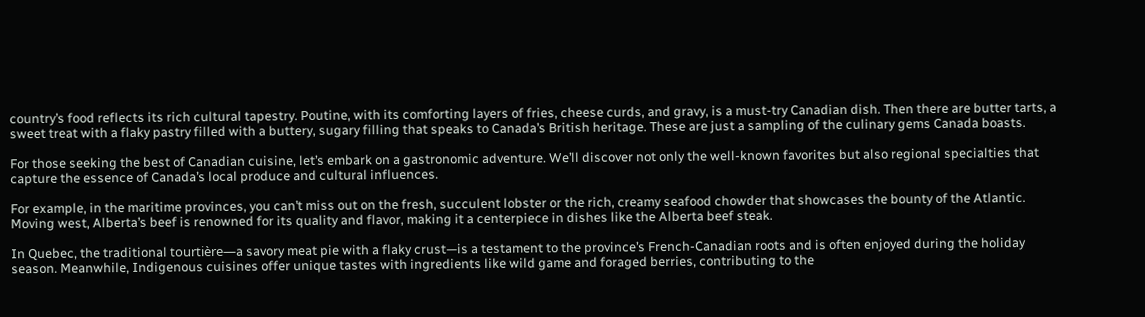country’s food reflects its rich cultural tapestry. Poutine, with its comforting layers of fries, cheese curds, and gravy, is a must-try Canadian dish. Then there are butter tarts, a sweet treat with a flaky pastry filled with a buttery, sugary filling that speaks to Canada’s British heritage. These are just a sampling of the culinary gems Canada boasts.

For those seeking the best of Canadian cuisine, let’s embark on a gastronomic adventure. We’ll discover not only the well-known favorites but also regional specialties that capture the essence of Canada’s local produce and cultural influences.

For example, in the maritime provinces, you can’t miss out on the fresh, succulent lobster or the rich, creamy seafood chowder that showcases the bounty of the Atlantic. Moving west, Alberta’s beef is renowned for its quality and flavor, making it a centerpiece in dishes like the Alberta beef steak.

In Quebec, the traditional tourtière—a savory meat pie with a flaky crust—is a testament to the province’s French-Canadian roots and is often enjoyed during the holiday season. Meanwhile, Indigenous cuisines offer unique tastes with ingredients like wild game and foraged berries, contributing to the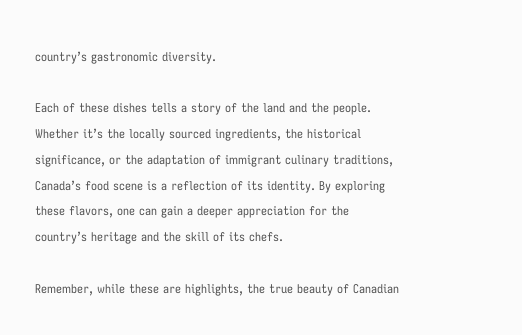country’s gastronomic diversity.

Each of these dishes tells a story of the land and the people. Whether it’s the locally sourced ingredients, the historical significance, or the adaptation of immigrant culinary traditions, Canada’s food scene is a reflection of its identity. By exploring these flavors, one can gain a deeper appreciation for the country’s heritage and the skill of its chefs.

Remember, while these are highlights, the true beauty of Canadian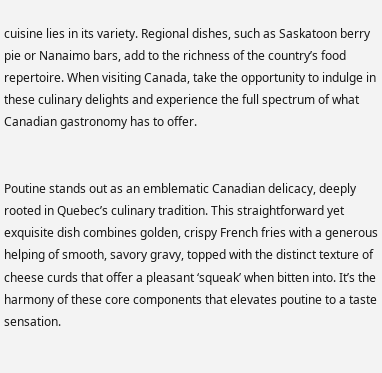cuisine lies in its variety. Regional dishes, such as Saskatoon berry pie or Nanaimo bars, add to the richness of the country’s food repertoire. When visiting Canada, take the opportunity to indulge in these culinary delights and experience the full spectrum of what Canadian gastronomy has to offer.


Poutine stands out as an emblematic Canadian delicacy, deeply rooted in Quebec’s culinary tradition. This straightforward yet exquisite dish combines golden, crispy French fries with a generous helping of smooth, savory gravy, topped with the distinct texture of cheese curds that offer a pleasant ‘squeak’ when bitten into. It’s the harmony of these core components that elevates poutine to a taste sensation.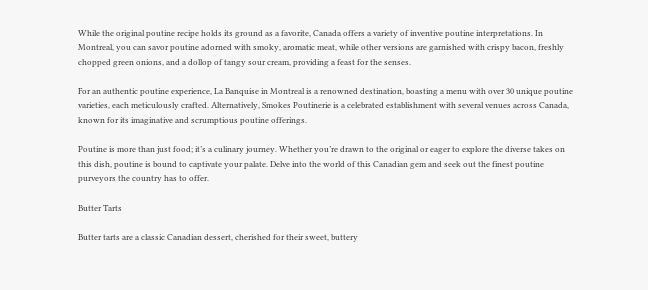While the original poutine recipe holds its ground as a favorite, Canada offers a variety of inventive poutine interpretations. In Montreal, you can savor poutine adorned with smoky, aromatic meat, while other versions are garnished with crispy bacon, freshly chopped green onions, and a dollop of tangy sour cream, providing a feast for the senses.

For an authentic poutine experience, La Banquise in Montreal is a renowned destination, boasting a menu with over 30 unique poutine varieties, each meticulously crafted. Alternatively, Smokes Poutinerie is a celebrated establishment with several venues across Canada, known for its imaginative and scrumptious poutine offerings.

Poutine is more than just food; it’s a culinary journey. Whether you’re drawn to the original or eager to explore the diverse takes on this dish, poutine is bound to captivate your palate. Delve into the world of this Canadian gem and seek out the finest poutine purveyors the country has to offer.

Butter Tarts

Butter tarts are a classic Canadian dessert, cherished for their sweet, buttery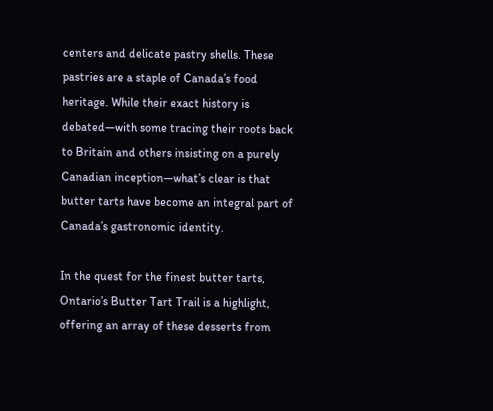centers and delicate pastry shells. These pastries are a staple of Canada’s food heritage. While their exact history is debated—with some tracing their roots back to Britain and others insisting on a purely Canadian inception—what’s clear is that butter tarts have become an integral part of Canada’s gastronomic identity.

In the quest for the finest butter tarts, Ontario’s Butter Tart Trail is a highlight, offering an array of these desserts from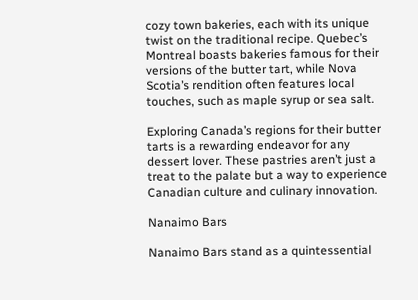cozy town bakeries, each with its unique twist on the traditional recipe. Quebec’s Montreal boasts bakeries famous for their versions of the butter tart, while Nova Scotia’s rendition often features local touches, such as maple syrup or sea salt.

Exploring Canada’s regions for their butter tarts is a rewarding endeavor for any dessert lover. These pastries aren’t just a treat to the palate but a way to experience Canadian culture and culinary innovation.

Nanaimo Bars

Nanaimo Bars stand as a quintessential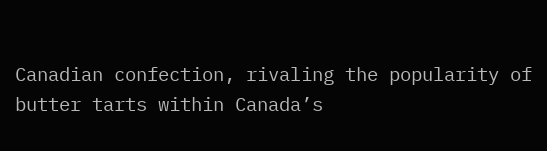Canadian confection, rivaling the popularity of butter tarts within Canada’s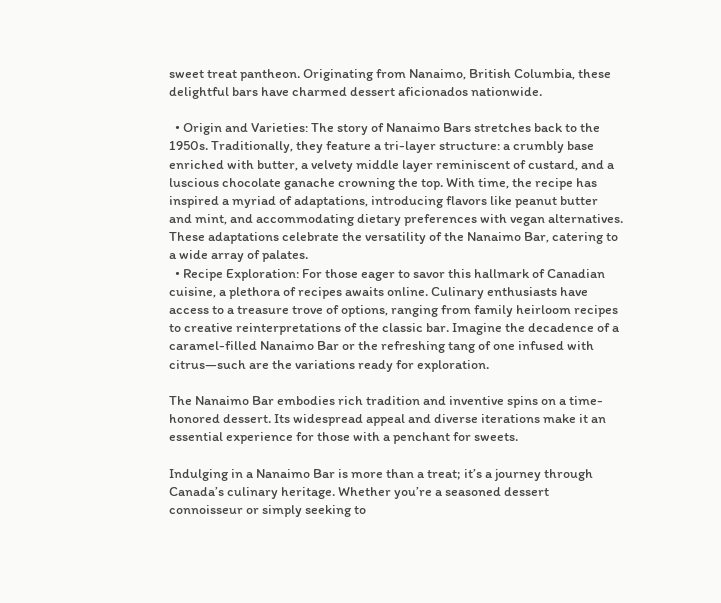sweet treat pantheon. Originating from Nanaimo, British Columbia, these delightful bars have charmed dessert aficionados nationwide.

  • Origin and Varieties: The story of Nanaimo Bars stretches back to the 1950s. Traditionally, they feature a tri-layer structure: a crumbly base enriched with butter, a velvety middle layer reminiscent of custard, and a luscious chocolate ganache crowning the top. With time, the recipe has inspired a myriad of adaptations, introducing flavors like peanut butter and mint, and accommodating dietary preferences with vegan alternatives. These adaptations celebrate the versatility of the Nanaimo Bar, catering to a wide array of palates.
  • Recipe Exploration: For those eager to savor this hallmark of Canadian cuisine, a plethora of recipes awaits online. Culinary enthusiasts have access to a treasure trove of options, ranging from family heirloom recipes to creative reinterpretations of the classic bar. Imagine the decadence of a caramel-filled Nanaimo Bar or the refreshing tang of one infused with citrus—such are the variations ready for exploration.

The Nanaimo Bar embodies rich tradition and inventive spins on a time-honored dessert. Its widespread appeal and diverse iterations make it an essential experience for those with a penchant for sweets.

Indulging in a Nanaimo Bar is more than a treat; it’s a journey through Canada’s culinary heritage. Whether you’re a seasoned dessert connoisseur or simply seeking to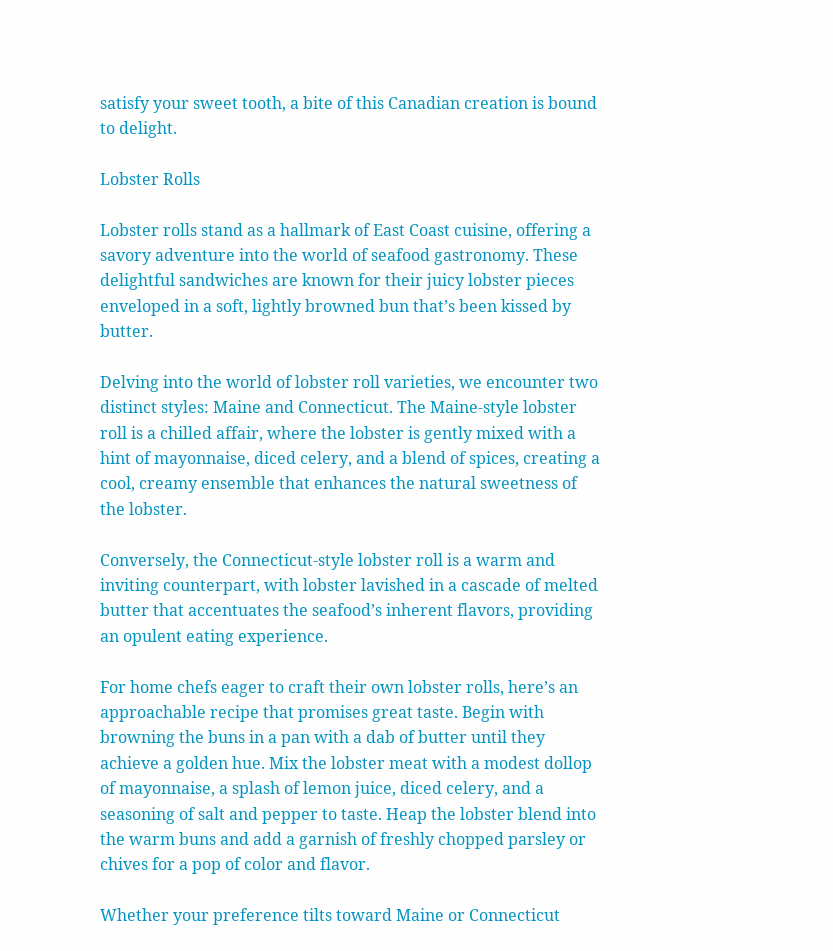satisfy your sweet tooth, a bite of this Canadian creation is bound to delight.

Lobster Rolls

Lobster rolls stand as a hallmark of East Coast cuisine, offering a savory adventure into the world of seafood gastronomy. These delightful sandwiches are known for their juicy lobster pieces enveloped in a soft, lightly browned bun that’s been kissed by butter.

Delving into the world of lobster roll varieties, we encounter two distinct styles: Maine and Connecticut. The Maine-style lobster roll is a chilled affair, where the lobster is gently mixed with a hint of mayonnaise, diced celery, and a blend of spices, creating a cool, creamy ensemble that enhances the natural sweetness of the lobster.

Conversely, the Connecticut-style lobster roll is a warm and inviting counterpart, with lobster lavished in a cascade of melted butter that accentuates the seafood’s inherent flavors, providing an opulent eating experience.

For home chefs eager to craft their own lobster rolls, here’s an approachable recipe that promises great taste. Begin with browning the buns in a pan with a dab of butter until they achieve a golden hue. Mix the lobster meat with a modest dollop of mayonnaise, a splash of lemon juice, diced celery, and a seasoning of salt and pepper to taste. Heap the lobster blend into the warm buns and add a garnish of freshly chopped parsley or chives for a pop of color and flavor.

Whether your preference tilts toward Maine or Connecticut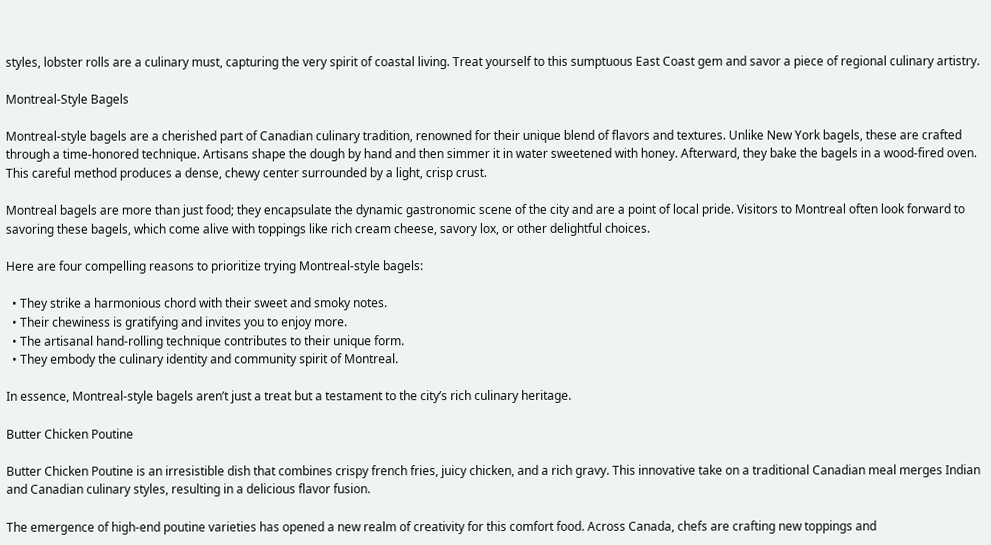styles, lobster rolls are a culinary must, capturing the very spirit of coastal living. Treat yourself to this sumptuous East Coast gem and savor a piece of regional culinary artistry.

Montreal-Style Bagels

Montreal-style bagels are a cherished part of Canadian culinary tradition, renowned for their unique blend of flavors and textures. Unlike New York bagels, these are crafted through a time-honored technique. Artisans shape the dough by hand and then simmer it in water sweetened with honey. Afterward, they bake the bagels in a wood-fired oven. This careful method produces a dense, chewy center surrounded by a light, crisp crust.

Montreal bagels are more than just food; they encapsulate the dynamic gastronomic scene of the city and are a point of local pride. Visitors to Montreal often look forward to savoring these bagels, which come alive with toppings like rich cream cheese, savory lox, or other delightful choices.

Here are four compelling reasons to prioritize trying Montreal-style bagels:

  • They strike a harmonious chord with their sweet and smoky notes.
  • Their chewiness is gratifying and invites you to enjoy more.
  • The artisanal hand-rolling technique contributes to their unique form.
  • They embody the culinary identity and community spirit of Montreal.

In essence, Montreal-style bagels aren’t just a treat but a testament to the city’s rich culinary heritage.

Butter Chicken Poutine

Butter Chicken Poutine is an irresistible dish that combines crispy french fries, juicy chicken, and a rich gravy. This innovative take on a traditional Canadian meal merges Indian and Canadian culinary styles, resulting in a delicious flavor fusion.

The emergence of high-end poutine varieties has opened a new realm of creativity for this comfort food. Across Canada, chefs are crafting new toppings and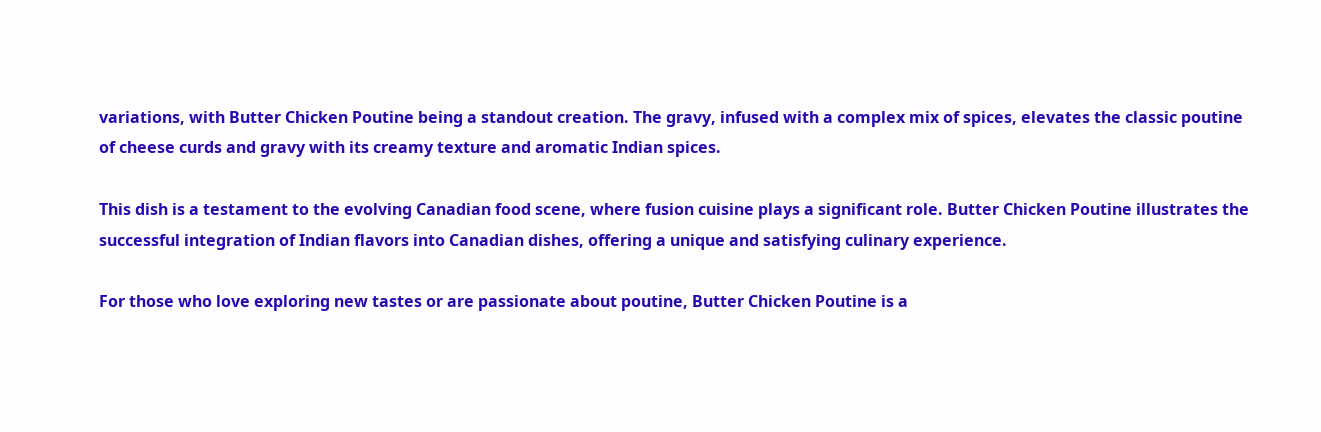variations, with Butter Chicken Poutine being a standout creation. The gravy, infused with a complex mix of spices, elevates the classic poutine of cheese curds and gravy with its creamy texture and aromatic Indian spices.

This dish is a testament to the evolving Canadian food scene, where fusion cuisine plays a significant role. Butter Chicken Poutine illustrates the successful integration of Indian flavors into Canadian dishes, offering a unique and satisfying culinary experience.

For those who love exploring new tastes or are passionate about poutine, Butter Chicken Poutine is a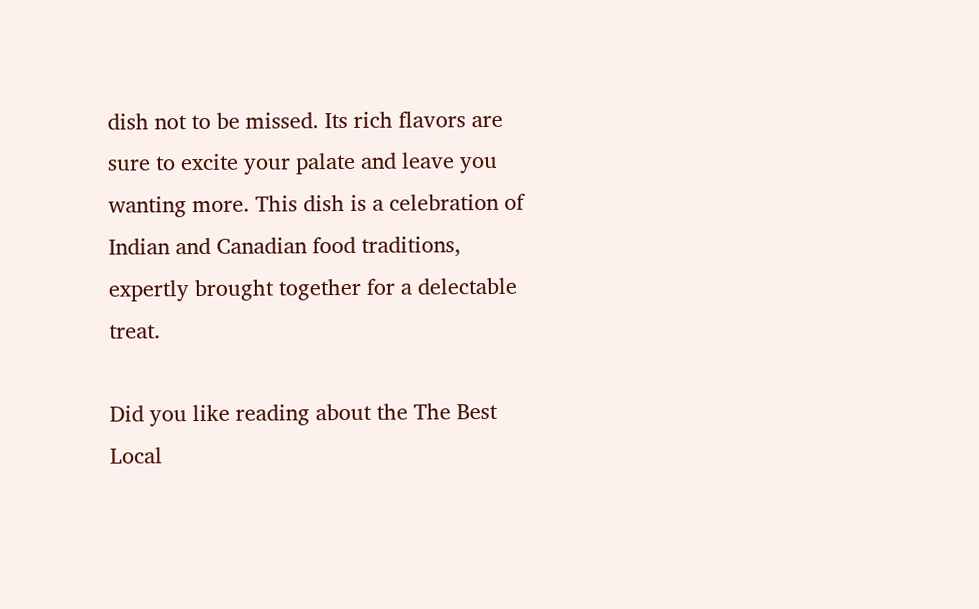dish not to be missed. Its rich flavors are sure to excite your palate and leave you wanting more. This dish is a celebration of Indian and Canadian food traditions, expertly brought together for a delectable treat.

Did you like reading about the The Best Local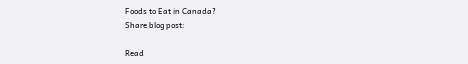Foods to Eat in Canada?
Share blog post:

Read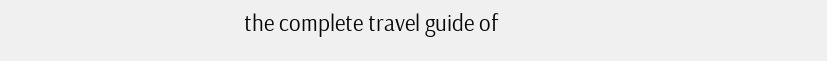the complete travel guide of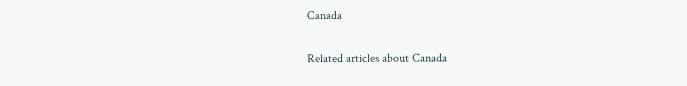Canada

Related articles about Canada